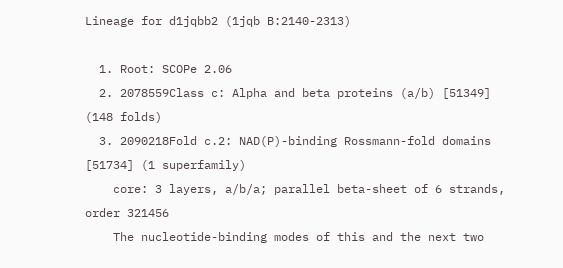Lineage for d1jqbb2 (1jqb B:2140-2313)

  1. Root: SCOPe 2.06
  2. 2078559Class c: Alpha and beta proteins (a/b) [51349] (148 folds)
  3. 2090218Fold c.2: NAD(P)-binding Rossmann-fold domains [51734] (1 superfamily)
    core: 3 layers, a/b/a; parallel beta-sheet of 6 strands, order 321456
    The nucleotide-binding modes of this and the next two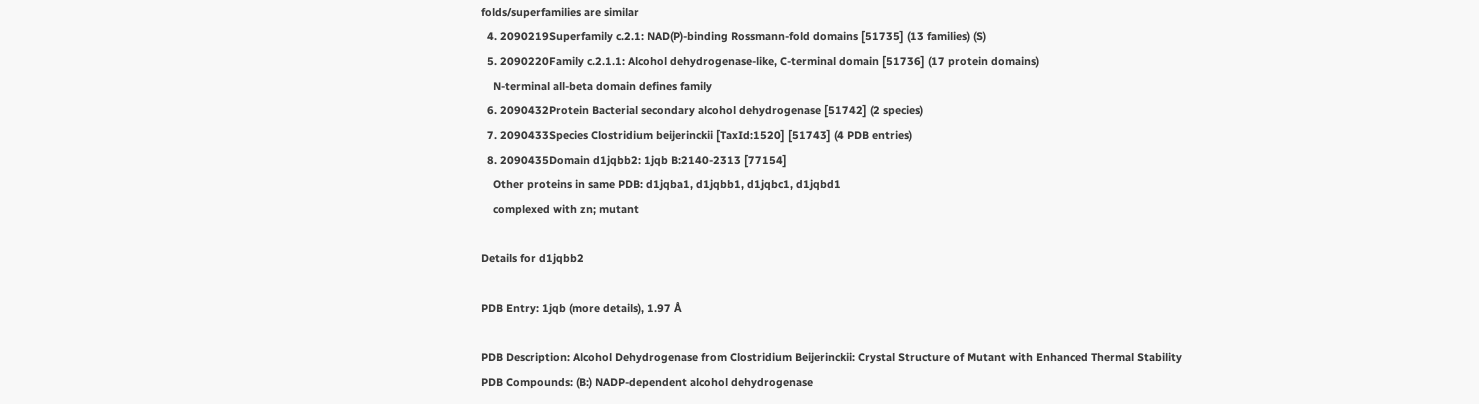folds/superfamilies are similar
  4. 2090219Superfamily c.2.1: NAD(P)-binding Rossmann-fold domains [51735] (13 families) (S)
  5. 2090220Family c.2.1.1: Alcohol dehydrogenase-like, C-terminal domain [51736] (17 protein domains)
    N-terminal all-beta domain defines family
  6. 2090432Protein Bacterial secondary alcohol dehydrogenase [51742] (2 species)
  7. 2090433Species Clostridium beijerinckii [TaxId:1520] [51743] (4 PDB entries)
  8. 2090435Domain d1jqbb2: 1jqb B:2140-2313 [77154]
    Other proteins in same PDB: d1jqba1, d1jqbb1, d1jqbc1, d1jqbd1
    complexed with zn; mutant

Details for d1jqbb2

PDB Entry: 1jqb (more details), 1.97 Å

PDB Description: Alcohol Dehydrogenase from Clostridium Beijerinckii: Crystal Structure of Mutant with Enhanced Thermal Stability
PDB Compounds: (B:) NADP-dependent alcohol dehydrogenase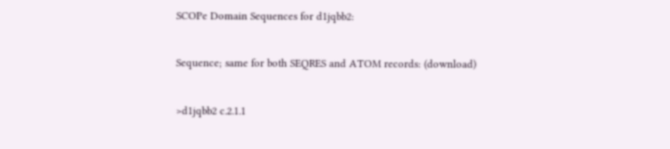SCOPe Domain Sequences for d1jqbb2:

Sequence; same for both SEQRES and ATOM records: (download)

>d1jqbb2 c.2.1.1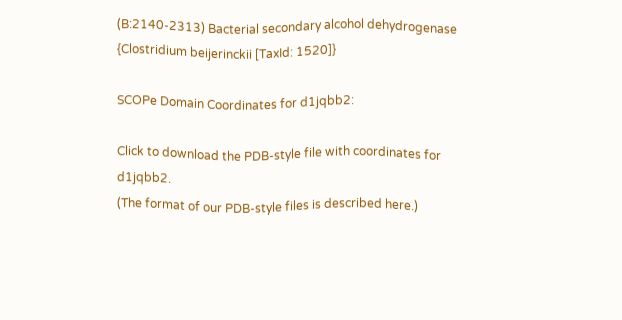(B:2140-2313) Bacterial secondary alcohol dehydrogenase {Clostridium beijerinckii [TaxId: 1520]}

SCOPe Domain Coordinates for d1jqbb2:

Click to download the PDB-style file with coordinates for d1jqbb2.
(The format of our PDB-style files is described here.)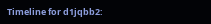Timeline for d1jqbb2: